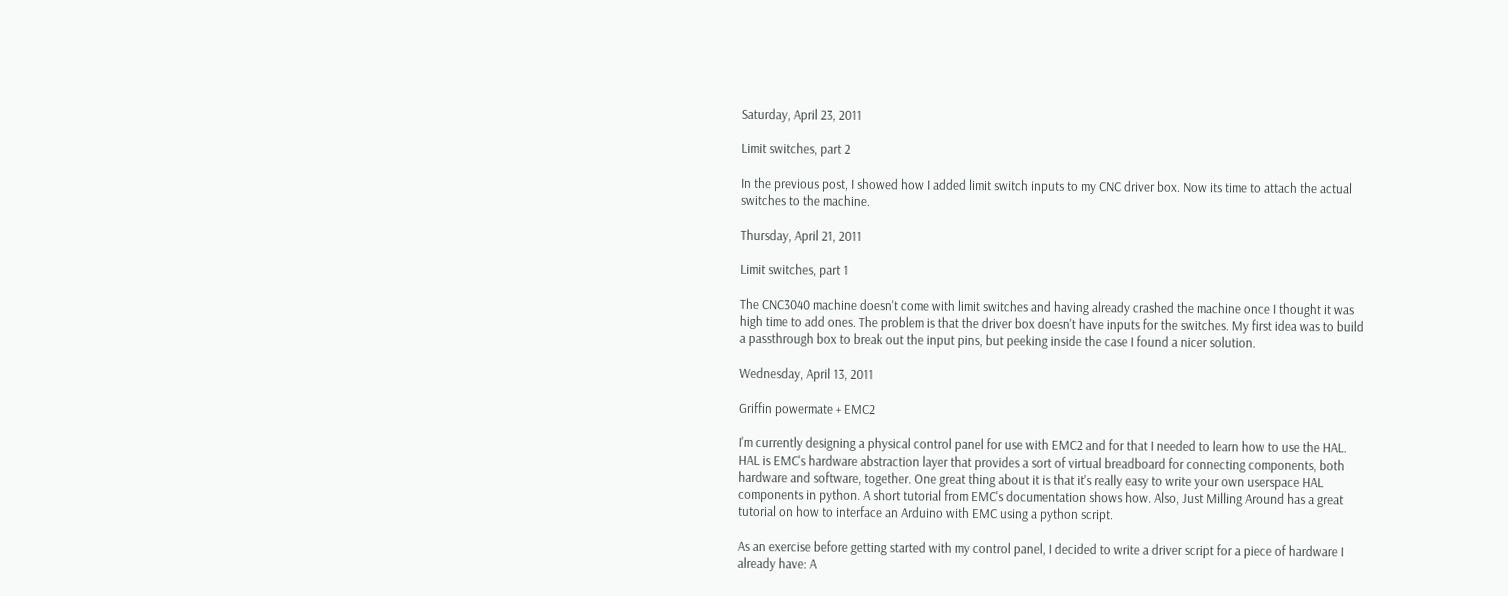Saturday, April 23, 2011

Limit switches, part 2

In the previous post, I showed how I added limit switch inputs to my CNC driver box. Now its time to attach the actual switches to the machine.

Thursday, April 21, 2011

Limit switches, part 1

The CNC3040 machine doesn't come with limit switches and having already crashed the machine once I thought it was high time to add ones. The problem is that the driver box doesn't have inputs for the switches. My first idea was to build a passthrough box to break out the input pins, but peeking inside the case I found a nicer solution.

Wednesday, April 13, 2011

Griffin powermate + EMC2

I'm currently designing a physical control panel for use with EMC2 and for that I needed to learn how to use the HAL. HAL is EMC's hardware abstraction layer that provides a sort of virtual breadboard for connecting components, both hardware and software, together. One great thing about it is that it's really easy to write your own userspace HAL components in python. A short tutorial from EMC's documentation shows how. Also, Just Milling Around has a great tutorial on how to interface an Arduino with EMC using a python script.

As an exercise before getting started with my control panel, I decided to write a driver script for a piece of hardware I already have: A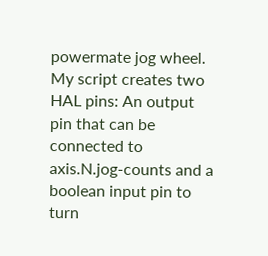powermate jog wheel. My script creates two HAL pins: An output pin that can be connected to axis.N.jog-counts and a boolean input pin to turn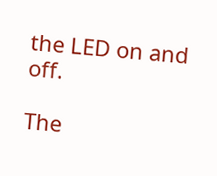the LED on and off.

The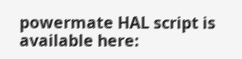powermate HAL script is available here: